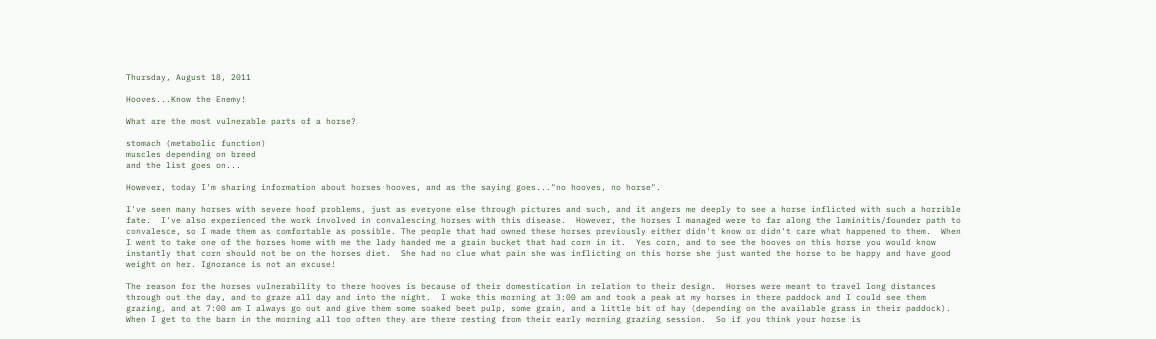Thursday, August 18, 2011

Hooves...Know the Enemy!

What are the most vulnerable parts of a horse?

stomach (metabolic function)
muscles depending on breed
and the list goes on...

However, today I'm sharing information about horses hooves, and as the saying goes..."no hooves, no horse".

I've seen many horses with severe hoof problems, just as everyone else through pictures and such, and it angers me deeply to see a horse inflicted with such a horrible fate.  I've also experienced the work involved in convalescing horses with this disease.  However, the horses I managed were to far along the laminitis/founder path to convalesce, so I made them as comfortable as possible. The people that had owned these horses previously either didn't know or didn't care what happened to them.  When I went to take one of the horses home with me the lady handed me a grain bucket that had corn in it.  Yes corn, and to see the hooves on this horse you would know instantly that corn should not be on the horses diet.  She had no clue what pain she was inflicting on this horse she just wanted the horse to be happy and have good weight on her. Ignorance is not an excuse!

The reason for the horses vulnerability to there hooves is because of their domestication in relation to their design.  Horses were meant to travel long distances through out the day, and to graze all day and into the night.  I woke this morning at 3:00 am and took a peak at my horses in there paddock and I could see them grazing, and at 7:00 am I always go out and give them some soaked beet pulp, some grain, and a little bit of hay (depending on the available grass in their paddock).  When I get to the barn in the morning all too often they are there resting from their early morning grazing session.  So if you think your horse is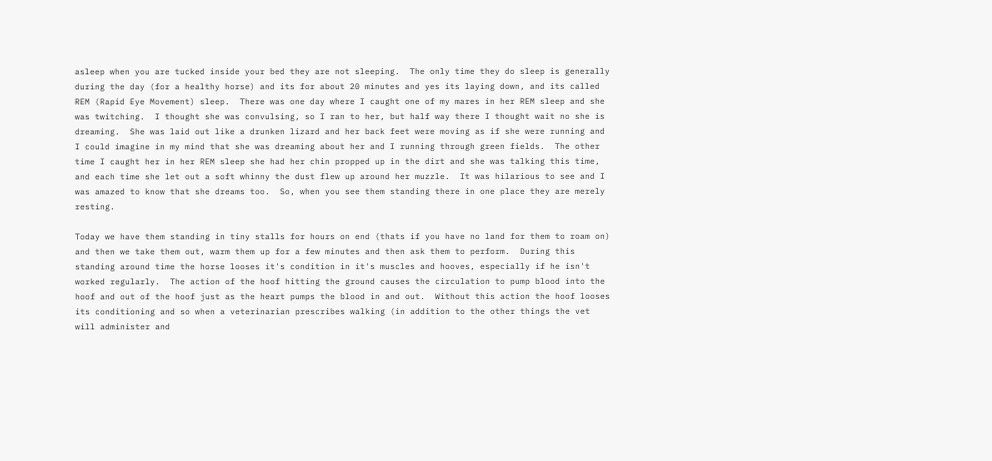asleep when you are tucked inside your bed they are not sleeping.  The only time they do sleep is generally during the day (for a healthy horse) and its for about 20 minutes and yes its laying down, and its called REM (Rapid Eye Movement) sleep.  There was one day where I caught one of my mares in her REM sleep and she was twitching.  I thought she was convulsing, so I ran to her, but half way there I thought wait no she is dreaming.  She was laid out like a drunken lizard and her back feet were moving as if she were running and I could imagine in my mind that she was dreaming about her and I running through green fields.  The other time I caught her in her REM sleep she had her chin propped up in the dirt and she was talking this time, and each time she let out a soft whinny the dust flew up around her muzzle.  It was hilarious to see and I was amazed to know that she dreams too.  So, when you see them standing there in one place they are merely resting.

Today we have them standing in tiny stalls for hours on end (thats if you have no land for them to roam on) and then we take them out, warm them up for a few minutes and then ask them to perform.  During this standing around time the horse looses it's condition in it's muscles and hooves, especially if he isn't worked regularly.  The action of the hoof hitting the ground causes the circulation to pump blood into the hoof and out of the hoof just as the heart pumps the blood in and out.  Without this action the hoof looses its conditioning and so when a veterinarian prescribes walking (in addition to the other things the vet will administer and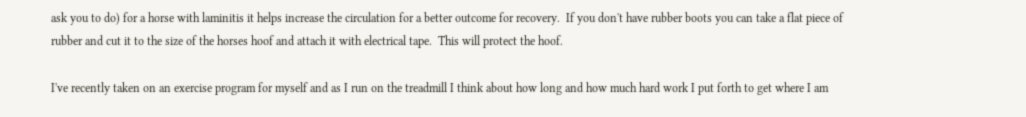ask you to do) for a horse with laminitis it helps increase the circulation for a better outcome for recovery.  If you don't have rubber boots you can take a flat piece of rubber and cut it to the size of the horses hoof and attach it with electrical tape.  This will protect the hoof.

I've recently taken on an exercise program for myself and as I run on the treadmill I think about how long and how much hard work I put forth to get where I am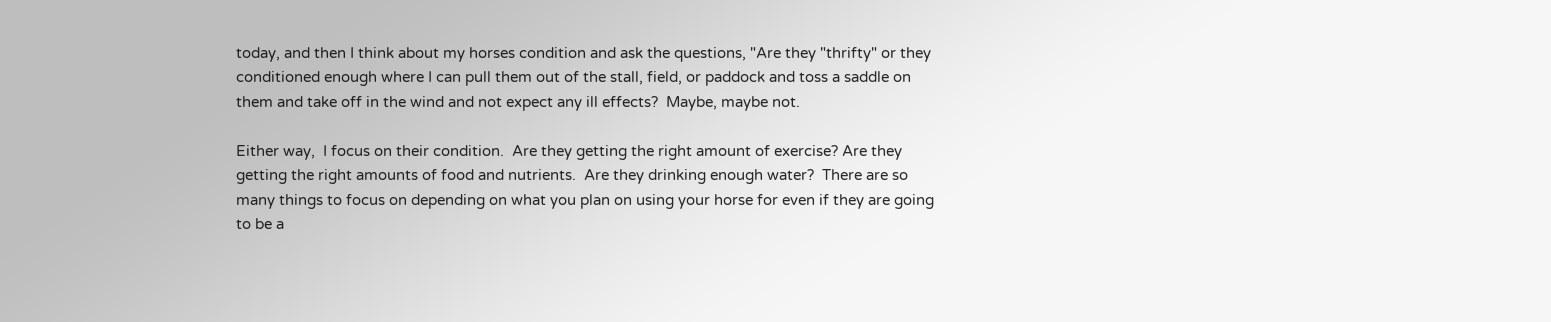today, and then I think about my horses condition and ask the questions, "Are they "thrifty" or they conditioned enough where I can pull them out of the stall, field, or paddock and toss a saddle on them and take off in the wind and not expect any ill effects?  Maybe, maybe not.

Either way,  I focus on their condition.  Are they getting the right amount of exercise? Are they getting the right amounts of food and nutrients.  Are they drinking enough water?  There are so many things to focus on depending on what you plan on using your horse for even if they are going to be a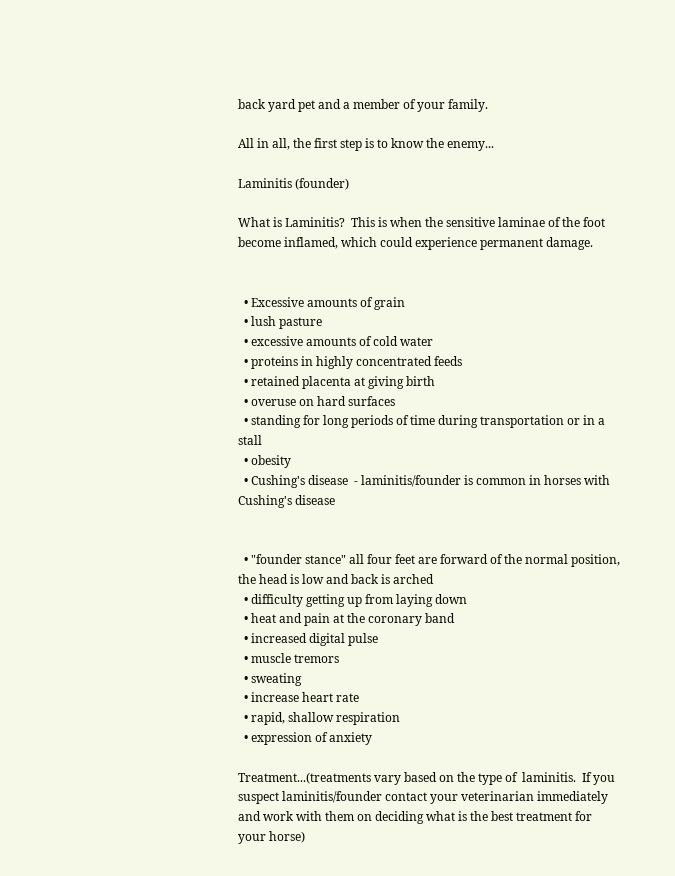back yard pet and a member of your family.

All in all, the first step is to know the enemy...

Laminitis (founder)

What is Laminitis?  This is when the sensitive laminae of the foot become inflamed, which could experience permanent damage.


  • Excessive amounts of grain
  • lush pasture
  • excessive amounts of cold water
  • proteins in highly concentrated feeds
  • retained placenta at giving birth
  • overuse on hard surfaces
  • standing for long periods of time during transportation or in a stall
  • obesity
  • Cushing's disease  - laminitis/founder is common in horses with Cushing's disease


  • "founder stance" all four feet are forward of the normal position, the head is low and back is arched
  • difficulty getting up from laying down
  • heat and pain at the coronary band
  • increased digital pulse
  • muscle tremors
  • sweating
  • increase heart rate
  • rapid, shallow respiration
  • expression of anxiety

Treatment...(treatments vary based on the type of  laminitis.  If you suspect laminitis/founder contact your veterinarian immediately and work with them on deciding what is the best treatment for your horse)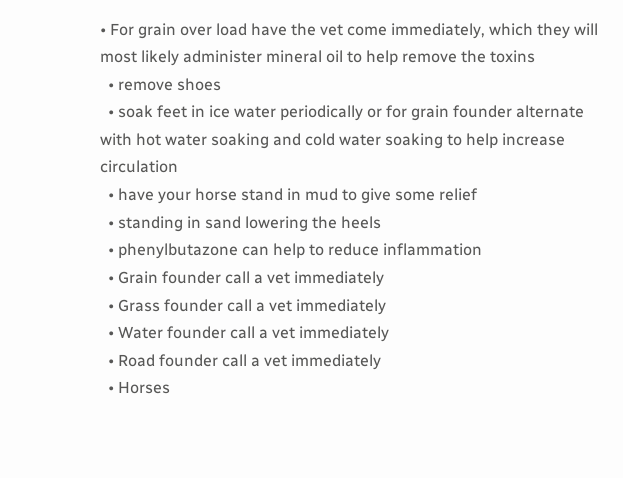• For grain over load have the vet come immediately, which they will most likely administer mineral oil to help remove the toxins
  • remove shoes
  • soak feet in ice water periodically or for grain founder alternate with hot water soaking and cold water soaking to help increase circulation
  • have your horse stand in mud to give some relief
  • standing in sand lowering the heels
  • phenylbutazone can help to reduce inflammation
  • Grain founder call a vet immediately
  • Grass founder call a vet immediately
  • Water founder call a vet immediately
  • Road founder call a vet immediately
  • Horses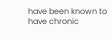have been known to have chronic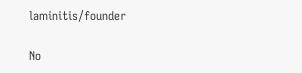laminitis/founder

No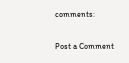comments:

Post a Comment